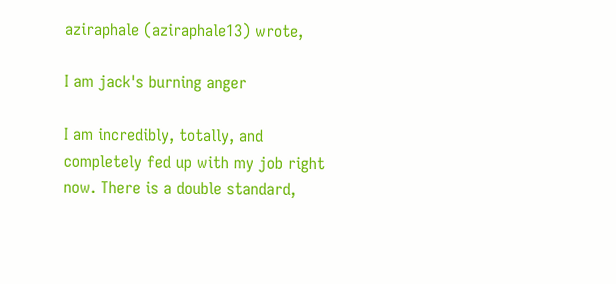aziraphale (aziraphale13) wrote,

I am jack's burning anger

I am incredibly, totally, and completely fed up with my job right now. There is a double standard,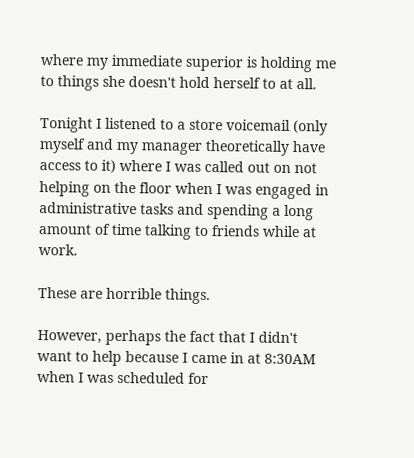where my immediate superior is holding me to things she doesn't hold herself to at all.

Tonight I listened to a store voicemail (only myself and my manager theoretically have access to it) where I was called out on not helping on the floor when I was engaged in administrative tasks and spending a long amount of time talking to friends while at work.

These are horrible things.

However, perhaps the fact that I didn't want to help because I came in at 8:30AM when I was scheduled for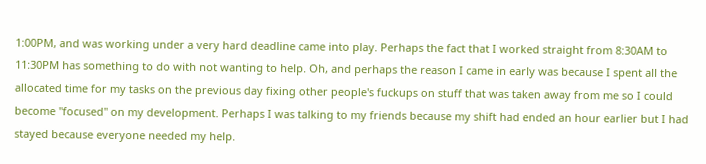1:00PM, and was working under a very hard deadline came into play. Perhaps the fact that I worked straight from 8:30AM to 11:30PM has something to do with not wanting to help. Oh, and perhaps the reason I came in early was because I spent all the allocated time for my tasks on the previous day fixing other people's fuckups on stuff that was taken away from me so I could become "focused" on my development. Perhaps I was talking to my friends because my shift had ended an hour earlier but I had stayed because everyone needed my help.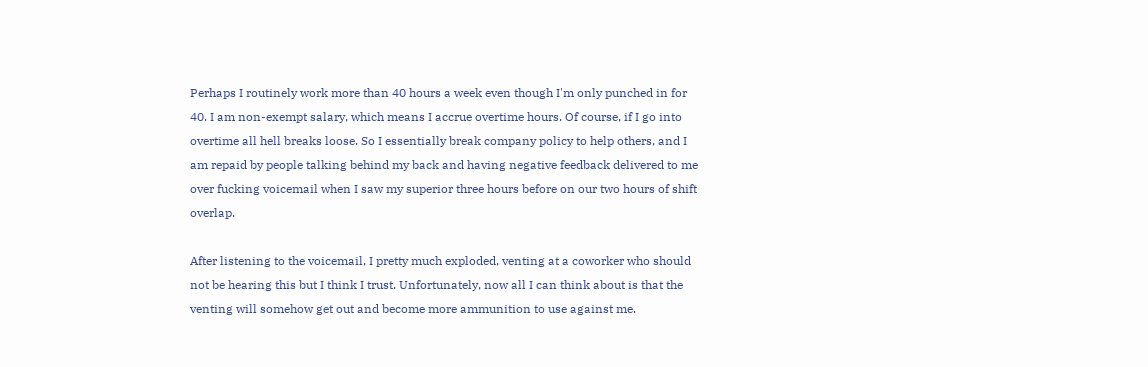Perhaps I routinely work more than 40 hours a week even though I'm only punched in for 40. I am non-exempt salary, which means I accrue overtime hours. Of course, if I go into overtime all hell breaks loose. So I essentially break company policy to help others, and I am repaid by people talking behind my back and having negative feedback delivered to me over fucking voicemail when I saw my superior three hours before on our two hours of shift overlap.

After listening to the voicemail, I pretty much exploded, venting at a coworker who should not be hearing this but I think I trust. Unfortunately, now all I can think about is that the venting will somehow get out and become more ammunition to use against me.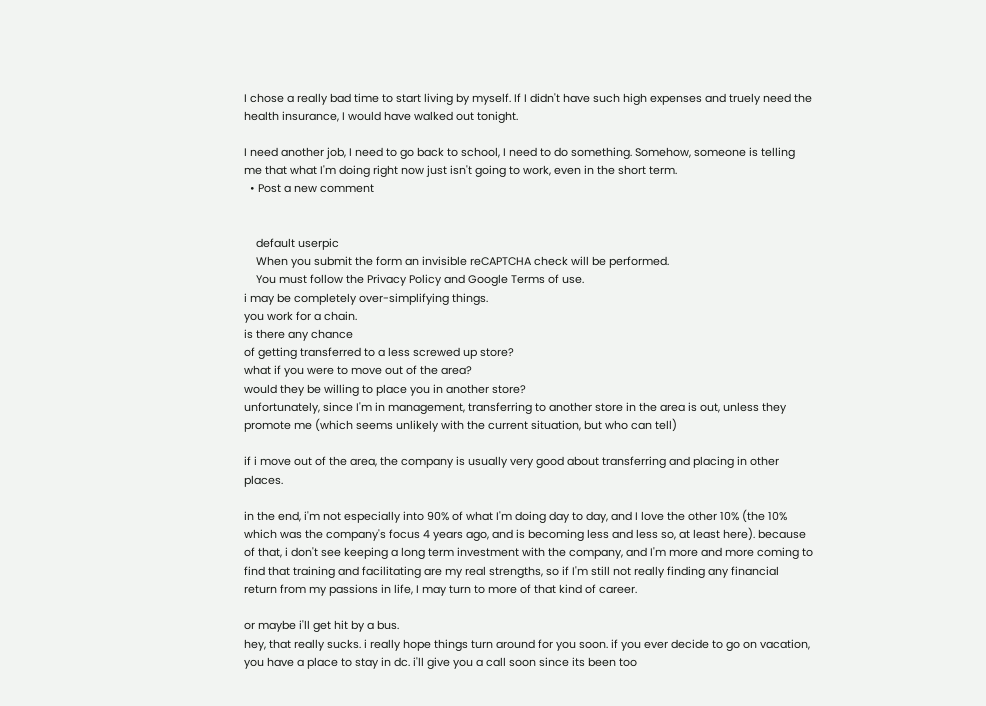I chose a really bad time to start living by myself. If I didn't have such high expenses and truely need the health insurance, I would have walked out tonight.

I need another job, I need to go back to school, I need to do something. Somehow, someone is telling me that what I'm doing right now just isn't going to work, even in the short term.
  • Post a new comment


    default userpic
    When you submit the form an invisible reCAPTCHA check will be performed.
    You must follow the Privacy Policy and Google Terms of use.
i may be completely over-simplifying things.
you work for a chain.
is there any chance
of getting transferred to a less screwed up store?
what if you were to move out of the area?
would they be willing to place you in another store?
unfortunately, since I'm in management, transferring to another store in the area is out, unless they promote me (which seems unlikely with the current situation, but who can tell)

if i move out of the area, the company is usually very good about transferring and placing in other places.

in the end, i'm not especially into 90% of what I'm doing day to day, and I love the other 10% (the 10% which was the company's focus 4 years ago, and is becoming less and less so, at least here). because of that, i don't see keeping a long term investment with the company, and I'm more and more coming to find that training and facilitating are my real strengths, so if I'm still not really finding any financial return from my passions in life, I may turn to more of that kind of career.

or maybe i'll get hit by a bus.
hey, that really sucks. i really hope things turn around for you soon. if you ever decide to go on vacation, you have a place to stay in dc. i'll give you a call soon since its been too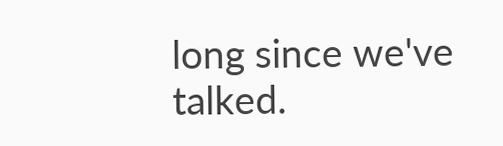long since we've talked.